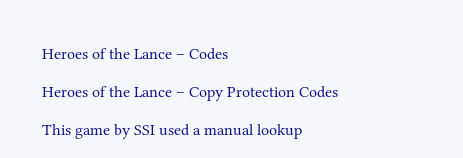Heroes of the Lance – Codes

Heroes of the Lance – Copy Protection Codes

This game by SSI used a manual lookup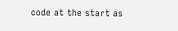code at the start as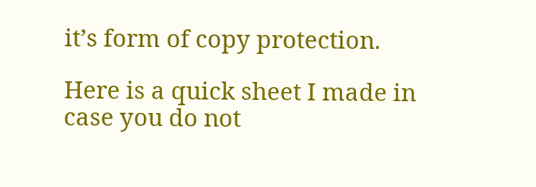it’s form of copy protection.

Here is a quick sheet I made in case you do not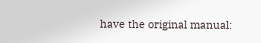have the original manual: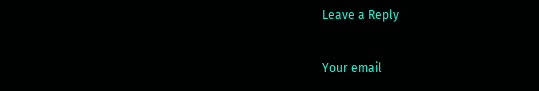Leave a Reply

Your email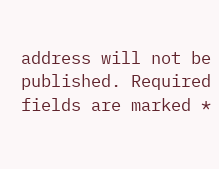address will not be published. Required fields are marked *